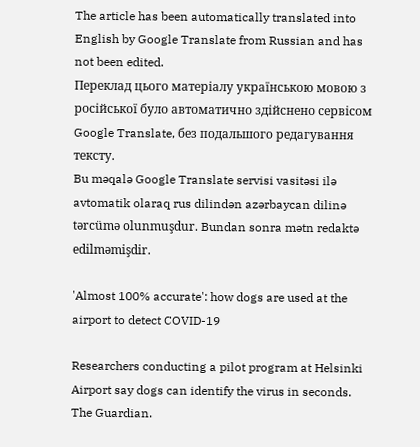The article has been automatically translated into English by Google Translate from Russian and has not been edited.
Переклад цього матеріалу українською мовою з російської було автоматично здійснено сервісом Google Translate, без подальшого редагування тексту.
Bu məqalə Google Translate servisi vasitəsi ilə avtomatik olaraq rus dilindən azərbaycan dilinə tərcümə olunmuşdur. Bundan sonra mətn redaktə edilməmişdir.

'Almost 100% accurate': how dogs are used at the airport to detect COVID-19

Researchers conducting a pilot program at Helsinki Airport say dogs can identify the virus in seconds. The Guardian.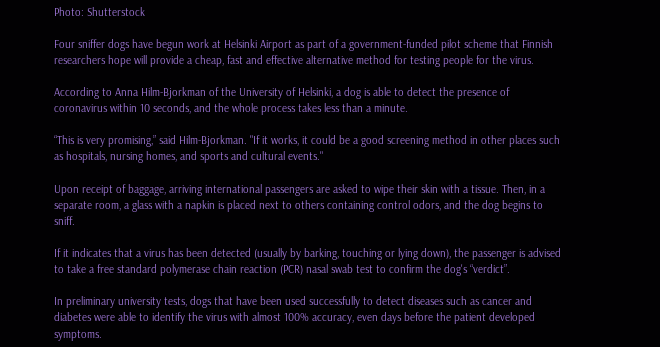Photo: Shutterstock

Four sniffer dogs have begun work at Helsinki Airport as part of a government-funded pilot scheme that Finnish researchers hope will provide a cheap, fast and effective alternative method for testing people for the virus.

According to Anna Hilm-Bjorkman of the University of Helsinki, a dog is able to detect the presence of coronavirus within 10 seconds, and the whole process takes less than a minute.

“This is very promising,” said Hilm-Bjorkman. "If it works, it could be a good screening method in other places such as hospitals, nursing homes, and sports and cultural events."

Upon receipt of baggage, arriving international passengers are asked to wipe their skin with a tissue. Then, in a separate room, a glass with a napkin is placed next to others containing control odors, and the dog begins to sniff.

If it indicates that a virus has been detected (usually by barking, touching or lying down), the passenger is advised to take a free standard polymerase chain reaction (PCR) nasal swab test to confirm the dog's “verdict”.

In preliminary university tests, dogs that have been used successfully to detect diseases such as cancer and diabetes were able to identify the virus with almost 100% accuracy, even days before the patient developed symptoms.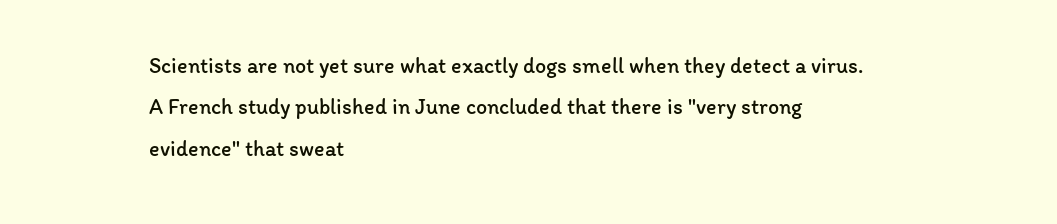Scientists are not yet sure what exactly dogs smell when they detect a virus. A French study published in June concluded that there is "very strong evidence" that sweat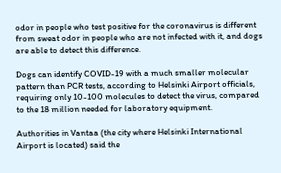odor in people who test positive for the coronavirus is different from sweat odor in people who are not infected with it, and dogs are able to detect this difference.

Dogs can identify COVID-19 with a much smaller molecular pattern than PCR tests, according to Helsinki Airport officials, requiring only 10-100 molecules to detect the virus, compared to the 18 million needed for laboratory equipment.

Authorities in Vantaa (the city where Helsinki International Airport is located) said the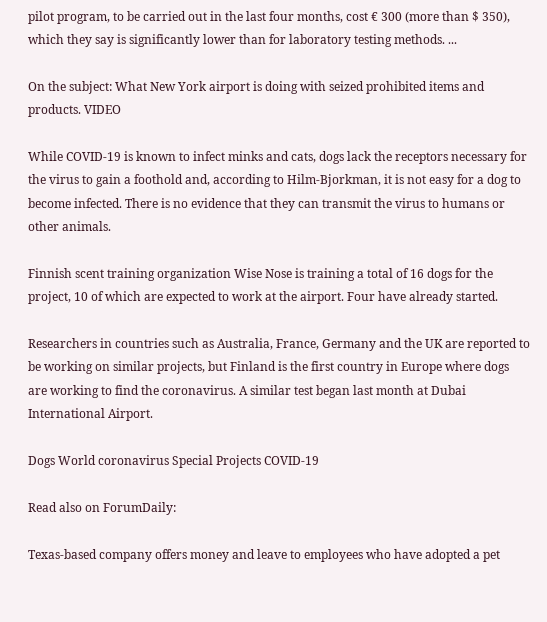pilot program, to be carried out in the last four months, cost € 300 (more than $ 350), which they say is significantly lower than for laboratory testing methods. ...

On the subject: What New York airport is doing with seized prohibited items and products. VIDEO

While COVID-19 is known to infect minks and cats, dogs lack the receptors necessary for the virus to gain a foothold and, according to Hilm-Bjorkman, it is not easy for a dog to become infected. There is no evidence that they can transmit the virus to humans or other animals.

Finnish scent training organization Wise Nose is training a total of 16 dogs for the project, 10 of which are expected to work at the airport. Four have already started.

Researchers in countries such as Australia, France, Germany and the UK are reported to be working on similar projects, but Finland is the first country in Europe where dogs are working to find the coronavirus. A similar test began last month at Dubai International Airport.

Dogs World coronavirus Special Projects COVID-19

Read also on ForumDaily:

Texas-based company offers money and leave to employees who have adopted a pet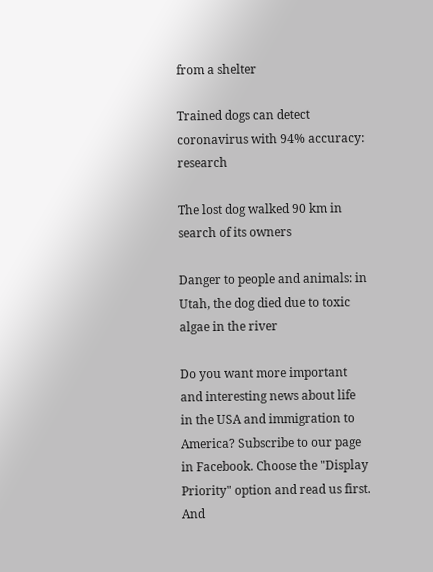from a shelter

Trained dogs can detect coronavirus with 94% accuracy: research

The lost dog walked 90 km in search of its owners

Danger to people and animals: in Utah, the dog died due to toxic algae in the river

Do you want more important and interesting news about life in the USA and immigration to America? Subscribe to our page in Facebook. Choose the "Display Priority" option and read us first. And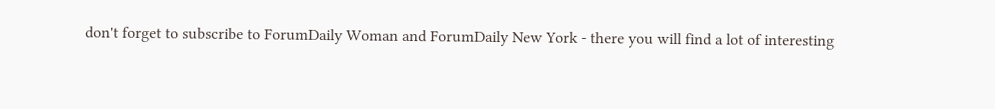don't forget to subscribe to ForumDaily Woman and ForumDaily New York - there you will find a lot of interesting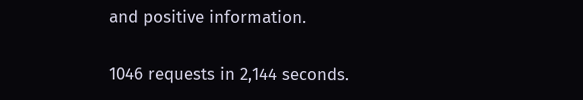and positive information.

1046 requests in 2,144 seconds.